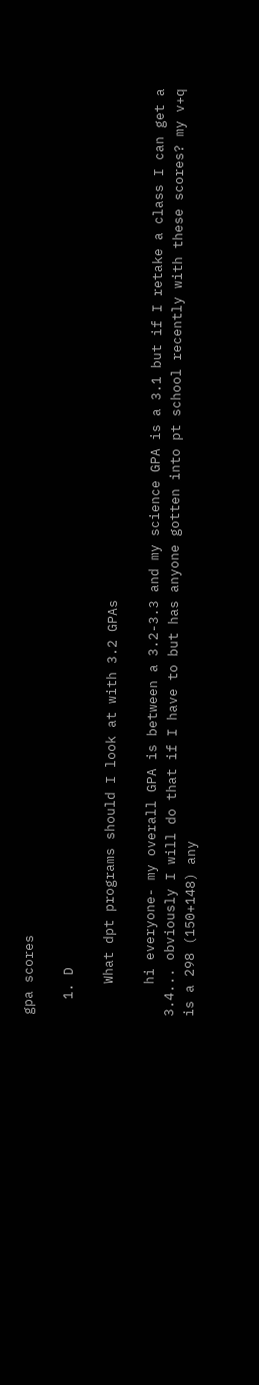gpa scores

  1. D

    What dpt programs should I look at with 3.2 GPAs

    hi everyone- my overall GPA is between a 3.2-3.3 and my science GPA is a 3.1 but if I retake a class I can get a 3.4... obviously I will do that if I have to but has anyone gotten into pt school recently with these scores? my v+q is a 298 (150+148) any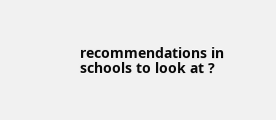recommendations in schools to look at ?